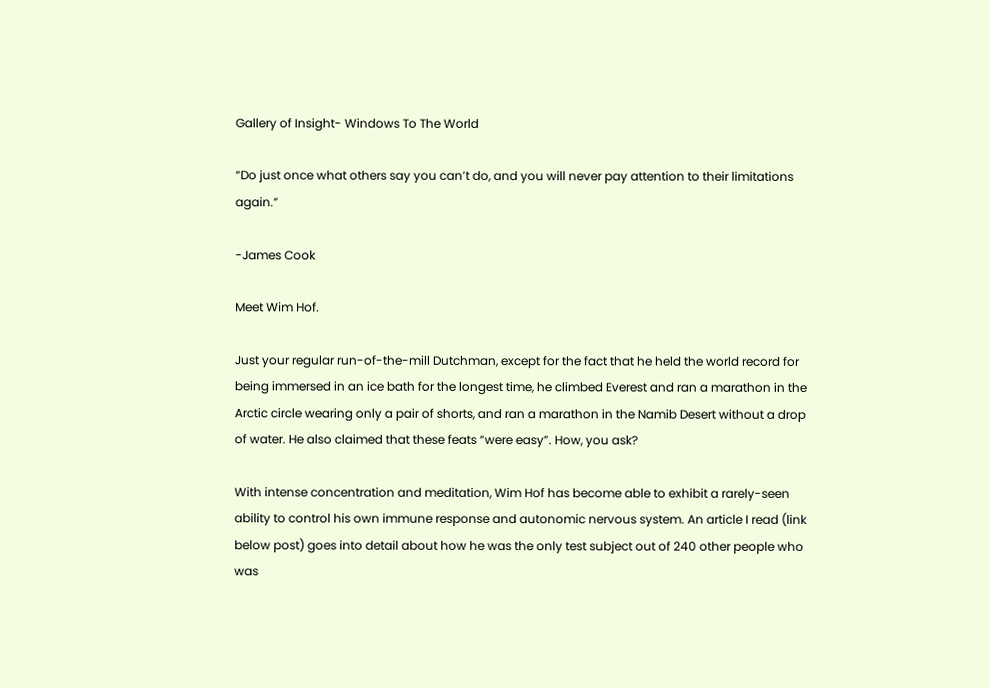Gallery of Insight- Windows To The World

“Do just once what others say you can’t do, and you will never pay attention to their limitations again.”

-James Cook

Meet Wim Hof.

Just your regular run-of-the-mill Dutchman, except for the fact that he held the world record for being immersed in an ice bath for the longest time, he climbed Everest and ran a marathon in the Arctic circle wearing only a pair of shorts, and ran a marathon in the Namib Desert without a drop of water. He also claimed that these feats “were easy”. How, you ask?

With intense concentration and meditation, Wim Hof has become able to exhibit a rarely-seen ability to control his own immune response and autonomic nervous system. An article I read (link below post) goes into detail about how he was the only test subject out of 240 other people who was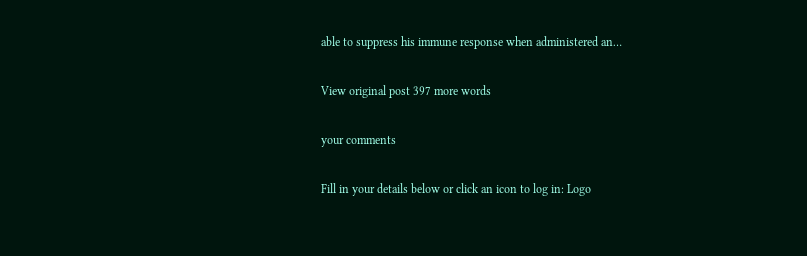able to suppress his immune response when administered an…

View original post 397 more words

your comments

Fill in your details below or click an icon to log in: Logo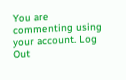You are commenting using your account. Log Out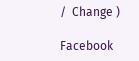/  Change )

Facebook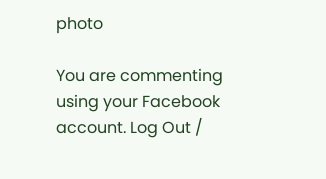photo

You are commenting using your Facebook account. Log Out /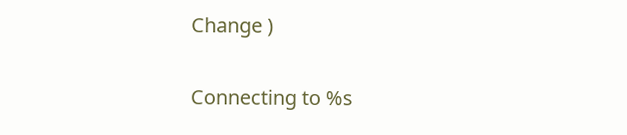Change )

Connecting to %s